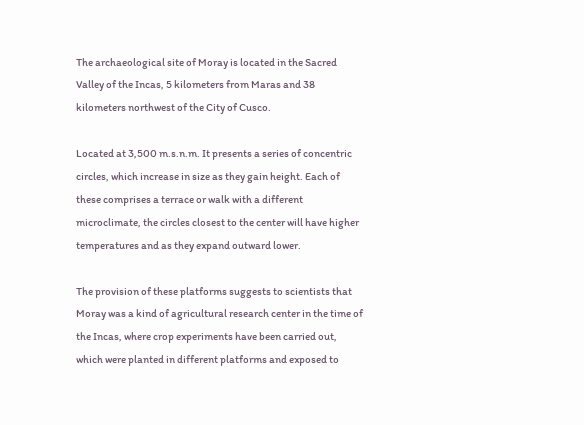The archaeological site of Moray is located in the Sacred Valley of the Incas, 5 kilometers from Maras and 38 kilometers northwest of the City of Cusco.

Located at 3,500 m.s.n.m. It presents a series of concentric circles, which increase in size as they gain height. Each of these comprises a terrace or walk with a different microclimate, the circles closest to the center will have higher temperatures and as they expand outward lower.

The provision of these platforms suggests to scientists that Moray was a kind of agricultural research center in the time of the Incas, where crop experiments have been carried out, which were planted in different platforms and exposed to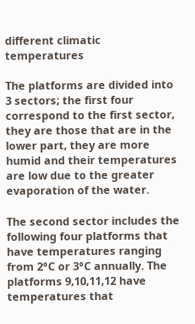different climatic temperatures

The platforms are divided into 3 sectors; the first four correspond to the first sector, they are those that are in the lower part, they are more humid and their temperatures are low due to the greater evaporation of the water.

The second sector includes the following four platforms that have temperatures ranging from 2°C or 3°C annually. The platforms 9,10,11,12 have temperatures that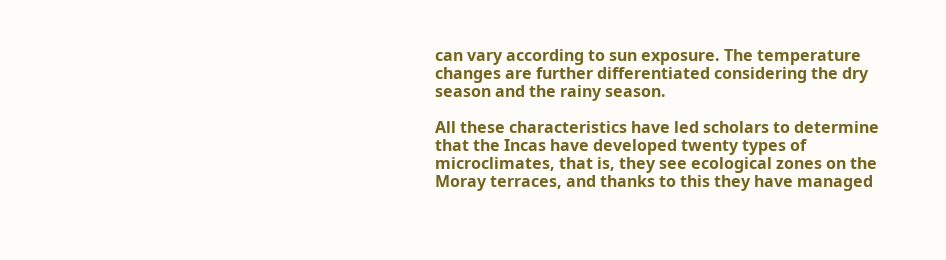can vary according to sun exposure. The temperature changes are further differentiated considering the dry season and the rainy season.

All these characteristics have led scholars to determine that the Incas have developed twenty types of microclimates, that is, they see ecological zones on the Moray terraces, and thanks to this they have managed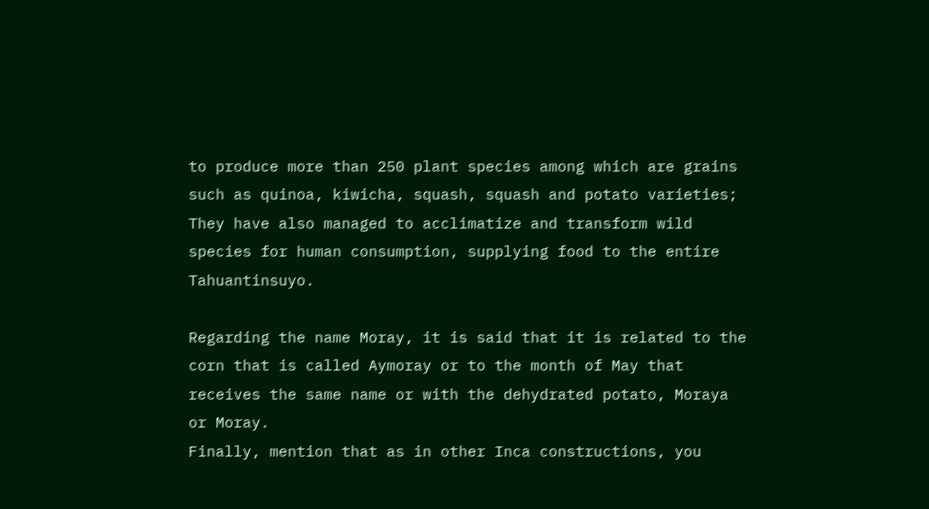to produce more than 250 plant species among which are grains such as quinoa, kiwicha, squash, squash and potato varieties; They have also managed to acclimatize and transform wild species for human consumption, supplying food to the entire Tahuantinsuyo.

Regarding the name Moray, it is said that it is related to the corn that is called Aymoray or to the month of May that receives the same name or with the dehydrated potato, Moraya or Moray.
Finally, mention that as in other Inca constructions, you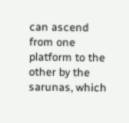can ascend from one platform to the other by the sarunas, which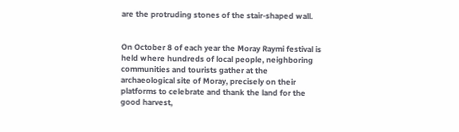are the protruding stones of the stair-shaped wall.


On October 8 of each year the Moray Raymi festival is held where hundreds of local people, neighboring communities and tourists gather at the archaeological site of Moray, precisely on their platforms to celebrate and thank the land for the good harvest,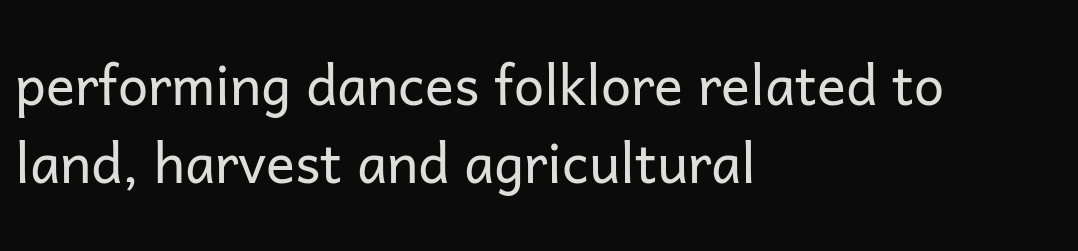performing dances folklore related to land, harvest and agricultural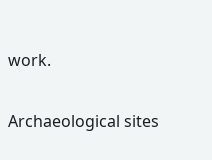work.

Archaeological sites